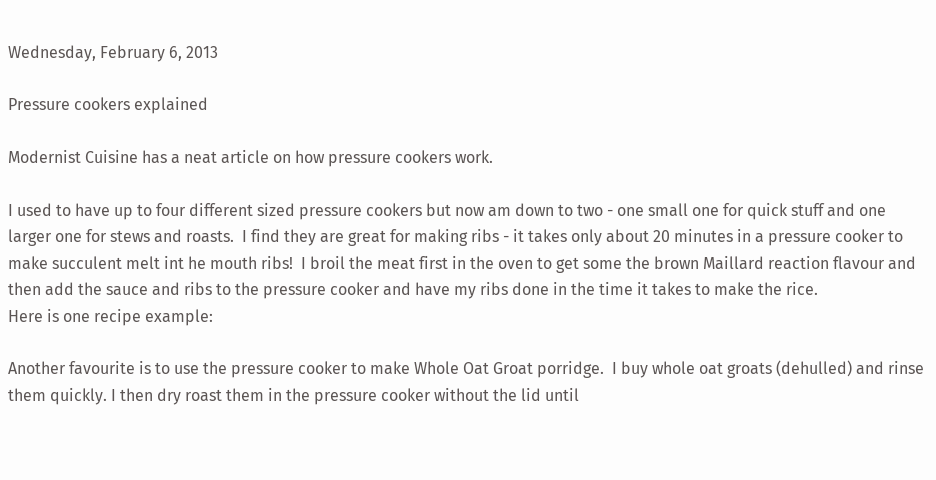Wednesday, February 6, 2013

Pressure cookers explained

Modernist Cuisine has a neat article on how pressure cookers work.

I used to have up to four different sized pressure cookers but now am down to two - one small one for quick stuff and one larger one for stews and roasts.  I find they are great for making ribs - it takes only about 20 minutes in a pressure cooker to make succulent melt int he mouth ribs!  I broil the meat first in the oven to get some the brown Maillard reaction flavour and then add the sauce and ribs to the pressure cooker and have my ribs done in the time it takes to make the rice.
Here is one recipe example:

Another favourite is to use the pressure cooker to make Whole Oat Groat porridge.  I buy whole oat groats (dehulled) and rinse them quickly. I then dry roast them in the pressure cooker without the lid until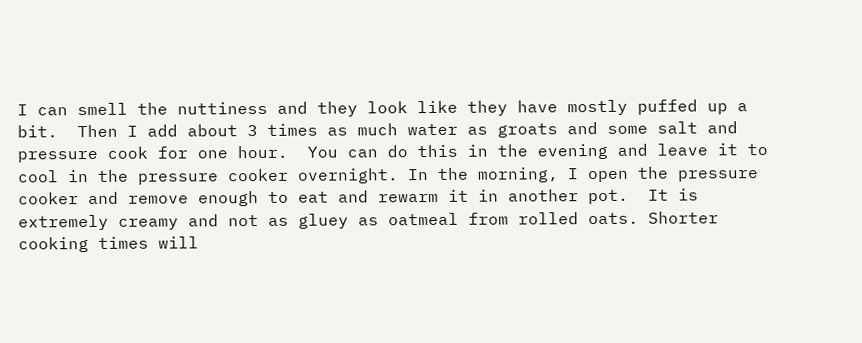I can smell the nuttiness and they look like they have mostly puffed up a bit.  Then I add about 3 times as much water as groats and some salt and pressure cook for one hour.  You can do this in the evening and leave it to cool in the pressure cooker overnight. In the morning, I open the pressure cooker and remove enough to eat and rewarm it in another pot.  It is extremely creamy and not as gluey as oatmeal from rolled oats. Shorter cooking times will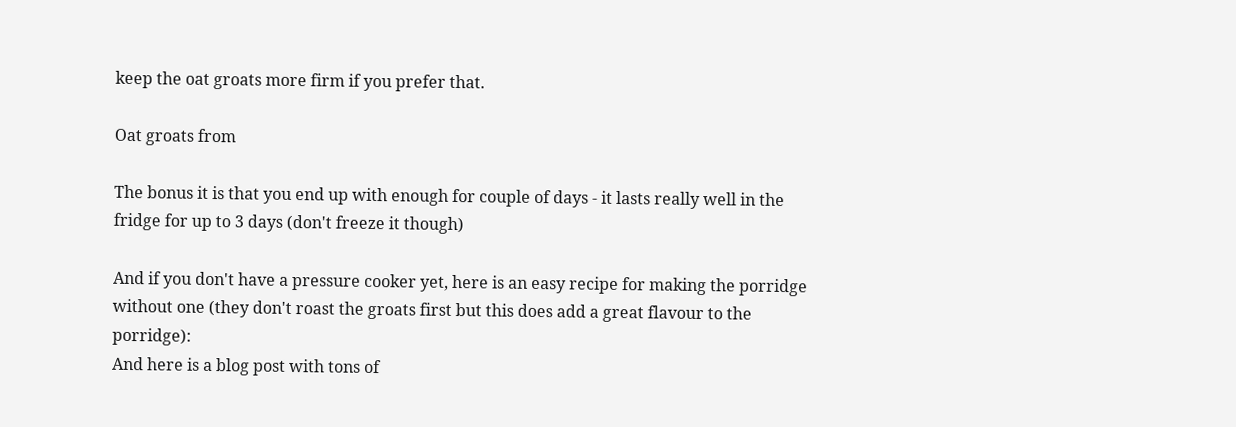keep the oat groats more firm if you prefer that.

Oat groats from

The bonus it is that you end up with enough for couple of days - it lasts really well in the fridge for up to 3 days (don't freeze it though)

And if you don't have a pressure cooker yet, here is an easy recipe for making the porridge without one (they don't roast the groats first but this does add a great flavour to the porridge):
And here is a blog post with tons of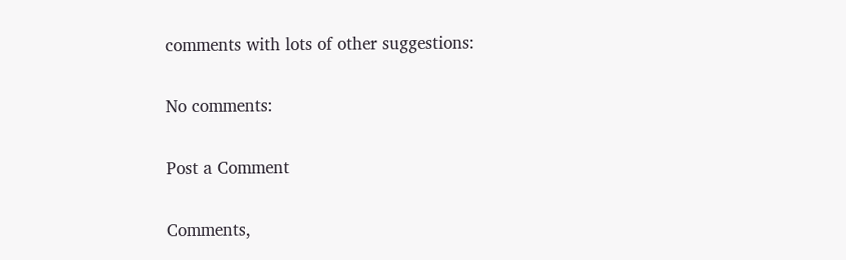comments with lots of other suggestions:

No comments:

Post a Comment

Comments,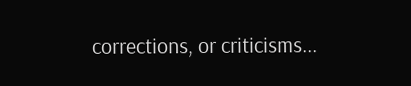corrections, or criticisms...